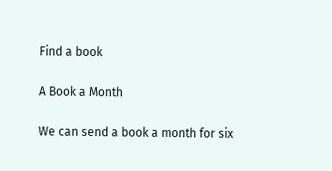Find a book

A Book a Month

We can send a book a month for six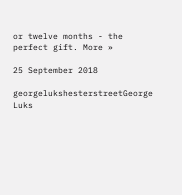or twelve months - the perfect gift. More »

25 September 2018

georgelukshesterstreetGeorge Luks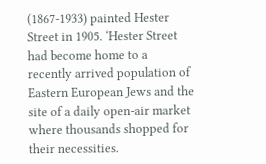(1867-1933) painted Hester Street in 1905. ‘Hester Street had become home to a recently arrived population of Eastern European Jews and the site of a daily open-air market where thousands shopped for their necessities.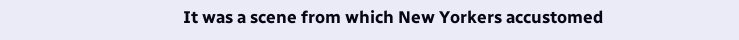It was a scene from which New Yorkers accustomed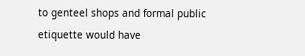to genteel shops and formal public etiquette would have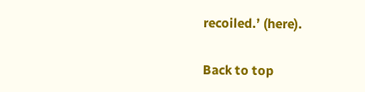recoiled.’ (here).

Back to top